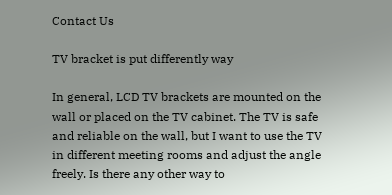Contact Us

TV bracket is put differently way

In general, LCD TV brackets are mounted on the wall or placed on the TV cabinet. The TV is safe and reliable on the wall, but I want to use the TV in different meeting rooms and adjust the angle freely. Is there any other way to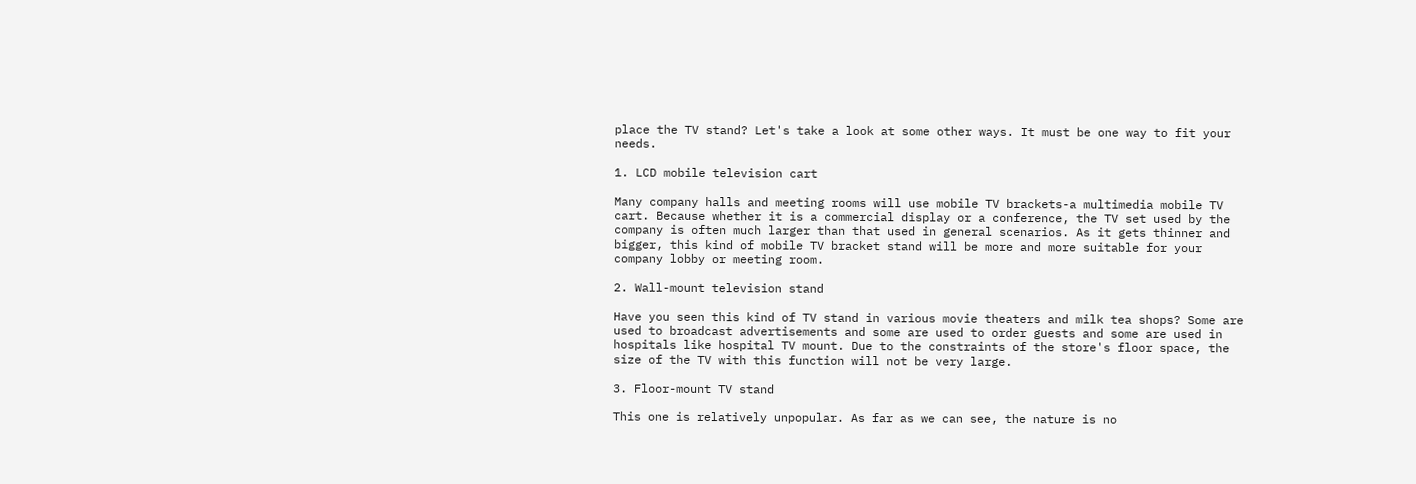place the TV stand? Let's take a look at some other ways. It must be one way to fit your needs.

1. LCD mobile television cart

Many company halls and meeting rooms will use mobile TV brackets-a multimedia mobile TV cart. Because whether it is a commercial display or a conference, the TV set used by the company is often much larger than that used in general scenarios. As it gets thinner and bigger, this kind of mobile TV bracket stand will be more and more suitable for your company lobby or meeting room.

2. Wall-mount television stand

Have you seen this kind of TV stand in various movie theaters and milk tea shops? Some are used to broadcast advertisements and some are used to order guests and some are used in hospitals like hospital TV mount. Due to the constraints of the store's floor space, the size of the TV with this function will not be very large.

3. Floor-mount TV stand

This one is relatively unpopular. As far as we can see, the nature is no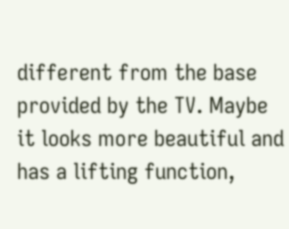different from the base provided by the TV. Maybe it looks more beautiful and has a lifting function,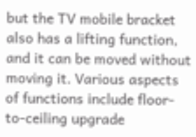but the TV mobile bracket also has a lifting function, and it can be moved without moving it. Various aspects of functions include floor-to-ceiling upgrade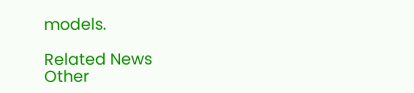models.

Related News
Other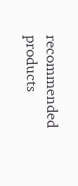recommended products